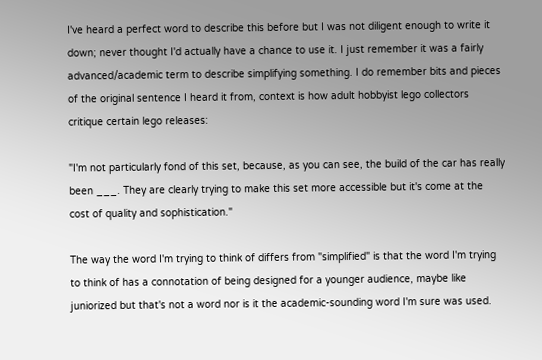I've heard a perfect word to describe this before but I was not diligent enough to write it down; never thought I'd actually have a chance to use it. I just remember it was a fairly advanced/academic term to describe simplifying something. I do remember bits and pieces of the original sentence I heard it from, context is how adult hobbyist lego collectors critique certain lego releases:

"I'm not particularly fond of this set, because, as you can see, the build of the car has really been ___. They are clearly trying to make this set more accessible but it's come at the cost of quality and sophistication."

The way the word I'm trying to think of differs from "simplified" is that the word I'm trying to think of has a connotation of being designed for a younger audience, maybe like juniorized but that's not a word nor is it the academic-sounding word I'm sure was used.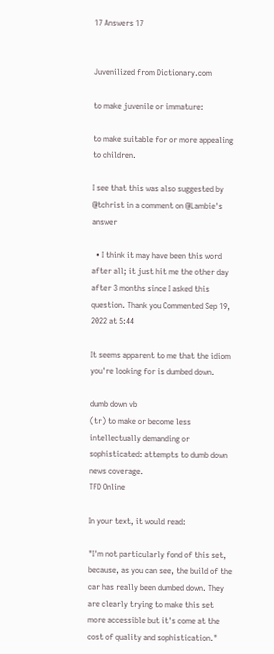17 Answers 17


Juvenilized from Dictionary.com

to make juvenile or immature:

to make suitable for or more appealing to children.

I see that this was also suggested by @tchrist in a comment on @Lambie's answer

  • I think it may have been this word after all; it just hit me the other day after 3 months since I asked this question. Thank you Commented Sep 19, 2022 at 5:44

It seems apparent to me that the idiom you're looking for is dumbed down.

dumb down vb
(tr) to make or become less intellectually demanding or sophisticated: attempts to dumb down news coverage.
TFD Online

In your text, it would read:

"I'm not particularly fond of this set, because, as you can see, the build of the car has really been dumbed down. They are clearly trying to make this set more accessible but it's come at the cost of quality and sophistication."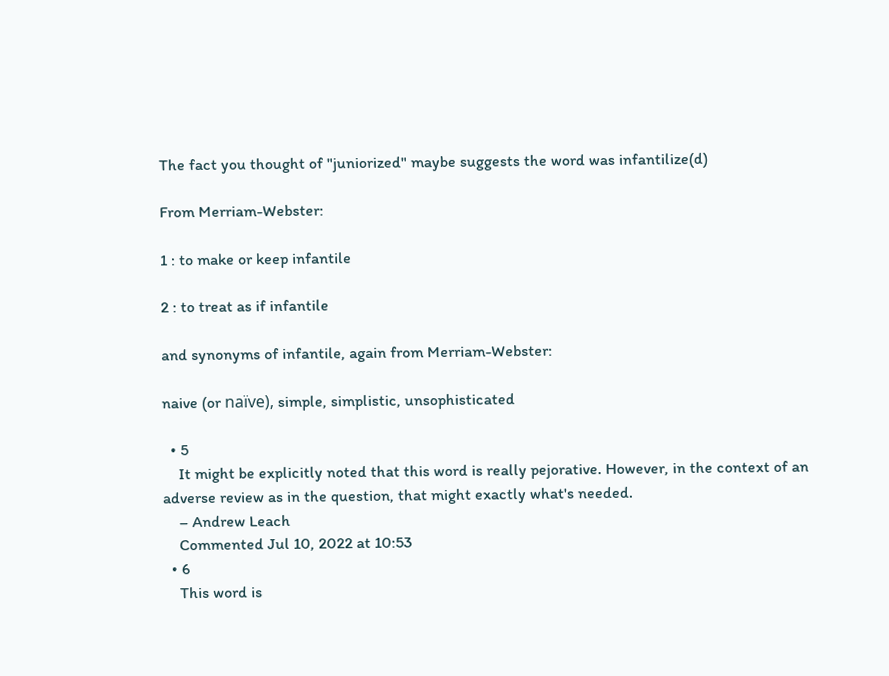The fact you thought of "juniorized" maybe suggests the word was infantilize(d)

From Merriam-Webster:

1 : to make or keep infantile

2 : to treat as if infantile

and synonyms of infantile, again from Merriam-Webster:

naive (or naïve), simple, simplistic, unsophisticated

  • 5
    It might be explicitly noted that this word is really pejorative. However, in the context of an adverse review as in the question, that might exactly what's needed.
    – Andrew Leach
    Commented Jul 10, 2022 at 10:53
  • 6
    This word is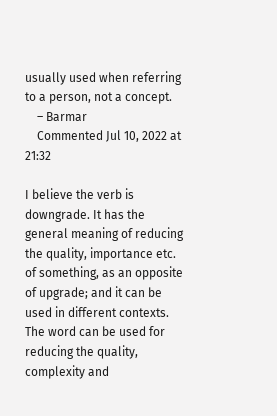usually used when referring to a person, not a concept.
    – Barmar
    Commented Jul 10, 2022 at 21:32

I believe the verb is downgrade. It has the general meaning of reducing the quality, importance etc. of something, as an opposite of upgrade; and it can be used in different contexts. The word can be used for reducing the quality, complexity and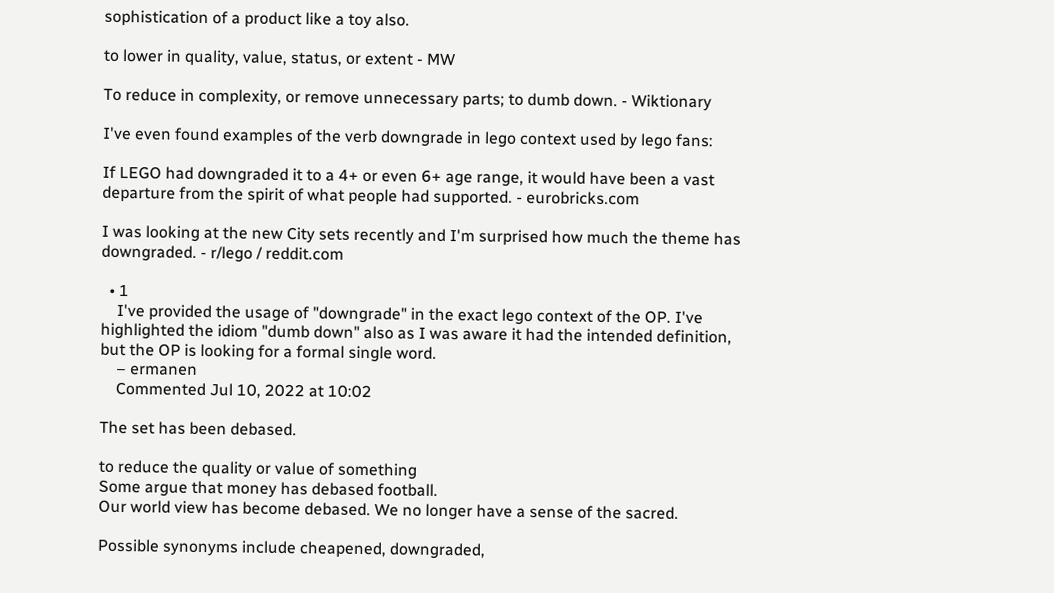sophistication of a product like a toy also.

to lower in quality, value, status, or extent - MW

To reduce in complexity, or remove unnecessary parts; to dumb down. - Wiktionary

I've even found examples of the verb downgrade in lego context used by lego fans:

If LEGO had downgraded it to a 4+ or even 6+ age range, it would have been a vast departure from the spirit of what people had supported. - eurobricks.com

I was looking at the new City sets recently and I'm surprised how much the theme has downgraded. - r/lego / reddit.com

  • 1
    I've provided the usage of "downgrade" in the exact lego context of the OP. I've highlighted the idiom "dumb down" also as I was aware it had the intended definition, but the OP is looking for a formal single word.
    – ermanen
    Commented Jul 10, 2022 at 10:02

The set has been debased.

to reduce the quality or value of something
Some argue that money has debased football.
Our world view has become debased. We no longer have a sense of the sacred.

Possible synonyms include cheapened, downgraded,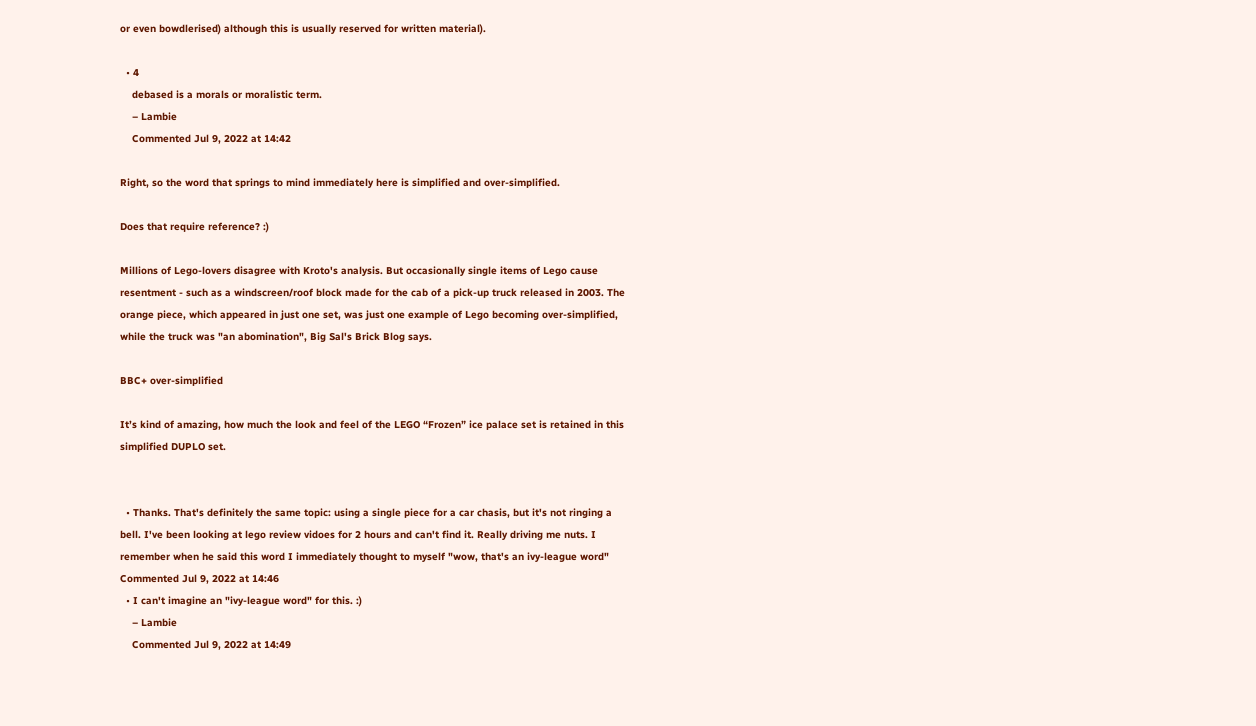or even bowdlerised) although this is usually reserved for written material).

  • 4
    debased is a morals or moralistic term.
    – Lambie
    Commented Jul 9, 2022 at 14:42

Right, so the word that springs to mind immediately here is simplified and over-simplified.

Does that require reference? :)

Millions of Lego-lovers disagree with Kroto's analysis. But occasionally single items of Lego cause resentment - such as a windscreen/roof block made for the cab of a pick-up truck released in 2003. The orange piece, which appeared in just one set, was just one example of Lego becoming over-simplified, while the truck was "an abomination", Big Sal's Brick Blog says.

BBC+ over-simplified

It’s kind of amazing, how much the look and feel of the LEGO “Frozen” ice palace set is retained in this simplified DUPLO set.


  • Thanks. That's definitely the same topic: using a single piece for a car chasis, but it's not ringing a bell. I've been looking at lego review vidoes for 2 hours and can't find it. Really driving me nuts. I remember when he said this word I immediately thought to myself "wow, that's an ivy-league word" Commented Jul 9, 2022 at 14:46
  • I can't imagine an "ivy-league word" for this. :)
    – Lambie
    Commented Jul 9, 2022 at 14:49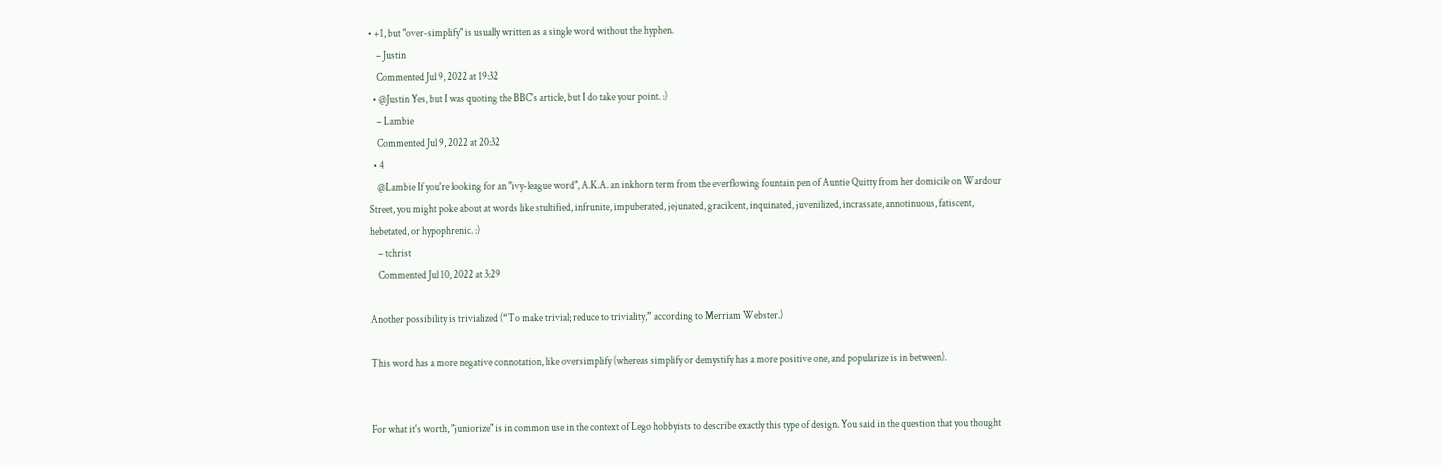• +1, but "over-simplify" is usually written as a single word without the hyphen.
    – Justin
    Commented Jul 9, 2022 at 19:32
  • @Justin Yes, but I was quoting the BBC's article, but I do take your point. :)
    – Lambie
    Commented Jul 9, 2022 at 20:32
  • 4
    @Lambie If you're looking for an "ivy-league word", A.K.A. an inkhorn term from the everflowing fountain pen of Auntie Quitty from her domicile on Wardour Street, you might poke about at words like stultified, infrunite, impuberated, jejunated, gracilcent, inquinated, juvenilized, incrassate, annotinuous, fatiscent, hebetated, or hypophrenic. :)
    – tchrist
    Commented Jul 10, 2022 at 3:29

Another possibility is trivialized (“To make trivial; reduce to triviality,” according to Merriam Webster.)

This word has a more negative connotation, like oversimplify (whereas simplify or demystify has a more positive one, and popularize is in between).


For what it's worth, "juniorize" is in common use in the context of Lego hobbyists to describe exactly this type of design. You said in the question that you thought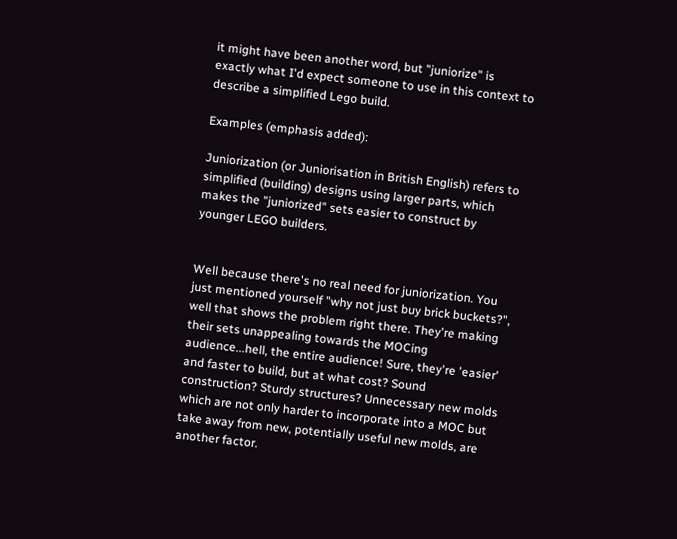it might have been another word, but "juniorize" is exactly what I'd expect someone to use in this context to describe a simplified Lego build.

Examples (emphasis added):

Juniorization (or Juniorisation in British English) refers to simplified (building) designs using larger parts, which makes the "juniorized" sets easier to construct by younger LEGO builders.


Well because there's no real need for juniorization. You just mentioned yourself "why not just buy brick buckets?", well that shows the problem right there. They're making their sets unappealing towards the MOCing audience...hell, the entire audience! Sure, they're 'easier' and faster to build, but at what cost? Sound construction? Sturdy structures? Unnecessary new molds which are not only harder to incorporate into a MOC but take away from new, potentially useful new molds, are another factor.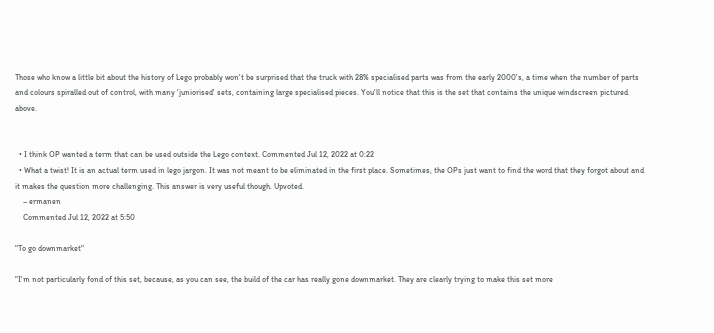Those who know a little bit about the history of Lego probably won't be surprised that the truck with 28% specialised parts was from the early 2000's, a time when the number of parts and colours spiralled out of control, with many 'juniorised' sets, containing large specialised pieces. You'll notice that this is the set that contains the unique windscreen pictured above.


  • I think OP wanted a term that can be used outside the Lego context. Commented Jul 12, 2022 at 0:22
  • What a twist! It is an actual term used in lego jargon. It was not meant to be eliminated in the first place. Sometimes, the OPs just want to find the word that they forgot about and it makes the question more challenging. This answer is very useful though. Upvoted.
    – ermanen
    Commented Jul 12, 2022 at 5:50

"To go downmarket"

"I'm not particularly fond of this set, because, as you can see, the build of the car has really gone downmarket. They are clearly trying to make this set more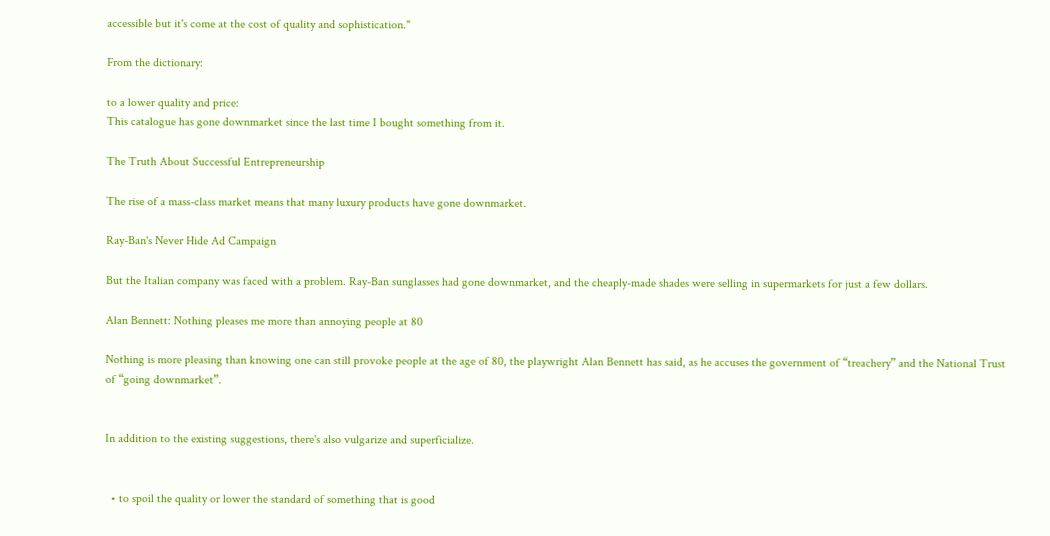accessible but it's come at the cost of quality and sophistication."

From the dictionary:

to a lower quality and price:
This catalogue has gone downmarket since the last time I bought something from it.

The Truth About Successful Entrepreneurship

The rise of a mass-class market means that many luxury products have gone downmarket.

Ray-Ban's Never Hide Ad Campaign

But the Italian company was faced with a problem. Ray-Ban sunglasses had gone downmarket, and the cheaply-made shades were selling in supermarkets for just a few dollars.

Alan Bennett: Nothing pleases me more than annoying people at 80

Nothing is more pleasing than knowing one can still provoke people at the age of 80, the playwright Alan Bennett has said, as he accuses the government of “treachery” and the National Trust of “going downmarket”.


In addition to the existing suggestions, there's also vulgarize and superficialize.


  • to spoil the quality or lower the standard of something that is good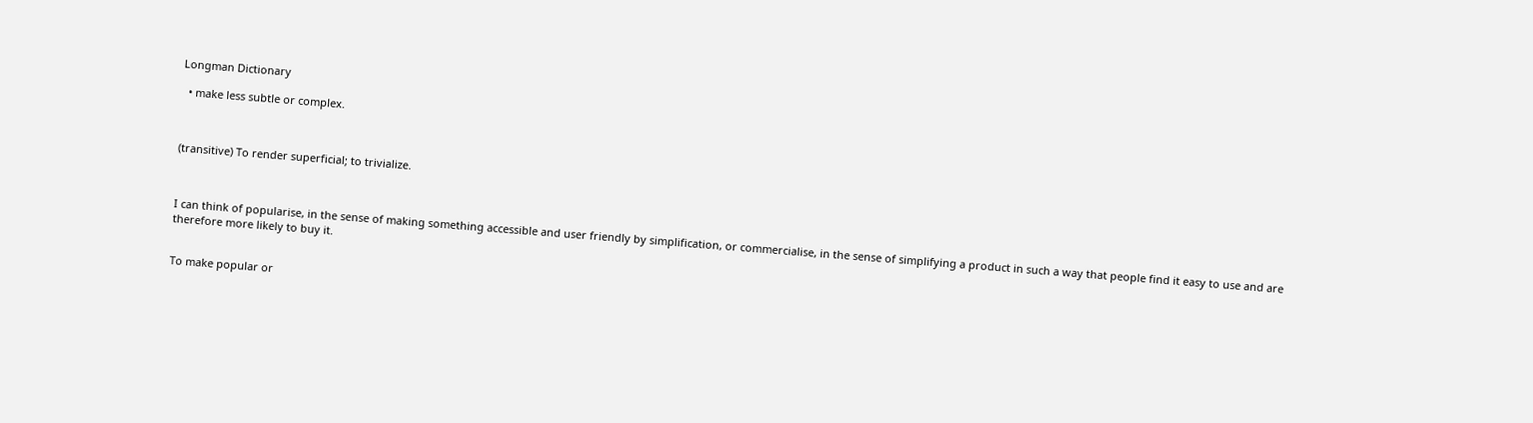Longman Dictionary

  • make less subtle or complex.



(transitive) To render superficial; to trivialize.



I can think of popularise, in the sense of making something accessible and user friendly by simplification, or commercialise, in the sense of simplifying a product in such a way that people find it easy to use and are therefore more likely to buy it.


To make popular or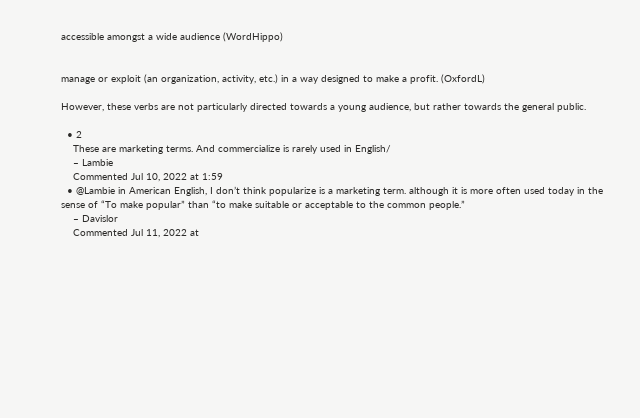accessible amongst a wide audience (WordHippo)


manage or exploit (an organization, activity, etc.) in a way designed to make a profit. (OxfordL)

However, these verbs are not particularly directed towards a young audience, but rather towards the general public.

  • 2
    These are marketing terms. And commercialize is rarely used in English/
    – Lambie
    Commented Jul 10, 2022 at 1:59
  • @Lambie in American English, I don’t think popularize is a marketing term. although it is more often used today in the sense of “To make popular” than “to make suitable or acceptable to the common people.”
    – Davislor
    Commented Jul 11, 2022 at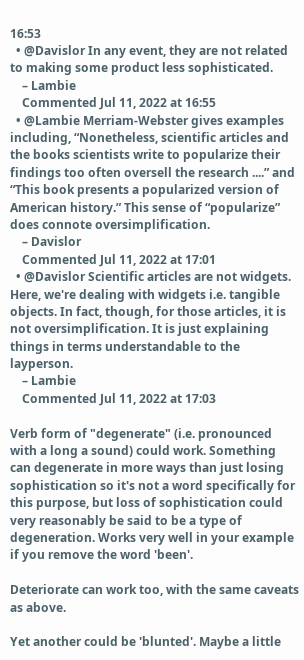16:53
  • @Davislor In any event, they are not related to making some product less sophisticated.
    – Lambie
    Commented Jul 11, 2022 at 16:55
  • @Lambie Merriam-Webster gives examples including, “Nonetheless, scientific articles and the books scientists write to popularize their findings too often oversell the research ....” and “This book presents a popularized version of American history.” This sense of “popularize” does connote oversimplification.
    – Davislor
    Commented Jul 11, 2022 at 17:01
  • @Davislor Scientific articles are not widgets. Here, we're dealing with widgets i.e. tangible objects. In fact, though, for those articles, it is not oversimplification. It is just explaining things in terms understandable to the layperson.
    – Lambie
    Commented Jul 11, 2022 at 17:03

Verb form of "degenerate" (i.e. pronounced with a long a sound) could work. Something can degenerate in more ways than just losing sophistication so it's not a word specifically for this purpose, but loss of sophistication could very reasonably be said to be a type of degeneration. Works very well in your example if you remove the word 'been'.

Deteriorate can work too, with the same caveats as above.

Yet another could be 'blunted'. Maybe a little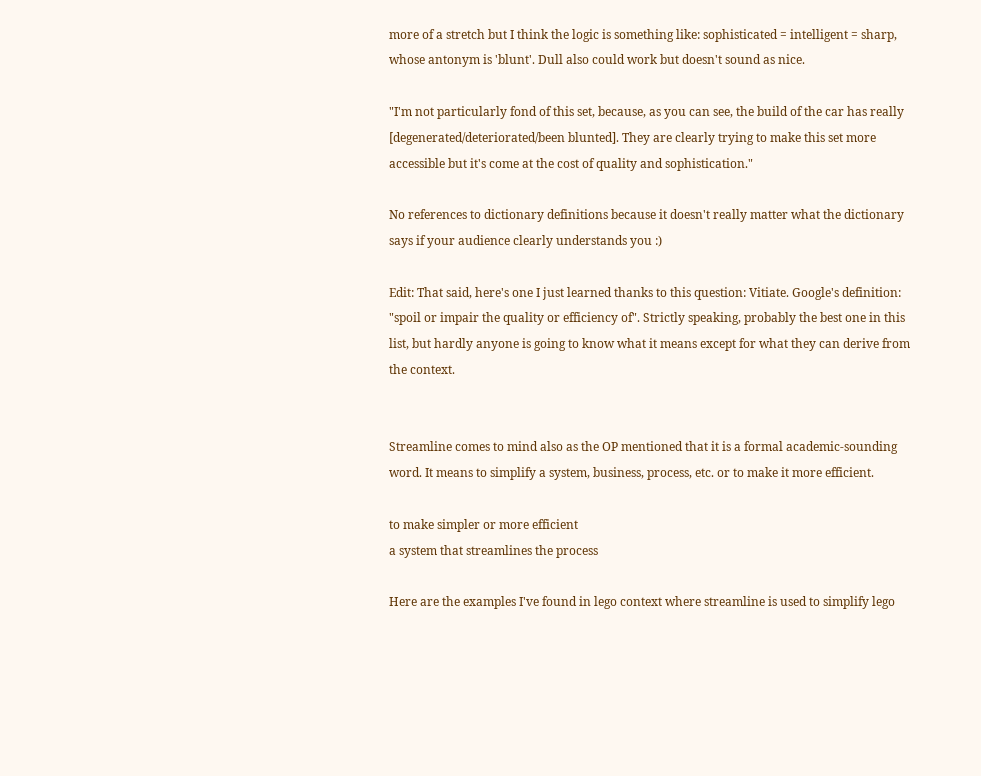more of a stretch but I think the logic is something like: sophisticated = intelligent = sharp, whose antonym is 'blunt'. Dull also could work but doesn't sound as nice.

"I'm not particularly fond of this set, because, as you can see, the build of the car has really [degenerated/deteriorated/been blunted]. They are clearly trying to make this set more accessible but it's come at the cost of quality and sophistication."

No references to dictionary definitions because it doesn't really matter what the dictionary says if your audience clearly understands you :)

Edit: That said, here's one I just learned thanks to this question: Vitiate. Google's definition: "spoil or impair the quality or efficiency of". Strictly speaking, probably the best one in this list, but hardly anyone is going to know what it means except for what they can derive from the context.


Streamline comes to mind also as the OP mentioned that it is a formal academic-sounding word. It means to simplify a system, business, process, etc. or to make it more efficient.

to make simpler or more efficient
a system that streamlines the process

Here are the examples I've found in lego context where streamline is used to simplify lego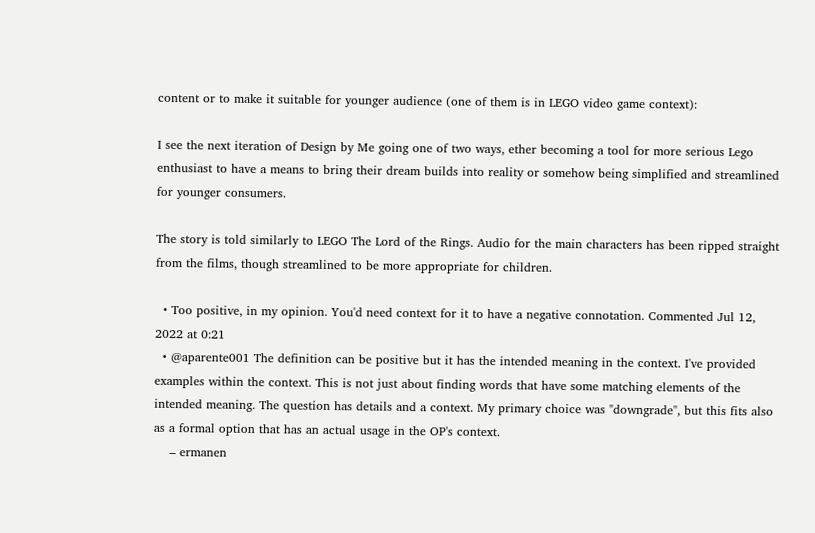content or to make it suitable for younger audience (one of them is in LEGO video game context):

I see the next iteration of Design by Me going one of two ways, ether becoming a tool for more serious Lego enthusiast to have a means to bring their dream builds into reality or somehow being simplified and streamlined for younger consumers.

The story is told similarly to LEGO The Lord of the Rings. Audio for the main characters has been ripped straight from the films, though streamlined to be more appropriate for children.

  • Too positive, in my opinion. You'd need context for it to have a negative connotation. Commented Jul 12, 2022 at 0:21
  • @aparente001 The definition can be positive but it has the intended meaning in the context. I've provided examples within the context. This is not just about finding words that have some matching elements of the intended meaning. The question has details and a context. My primary choice was "downgrade", but this fits also as a formal option that has an actual usage in the OP's context.
    – ermanen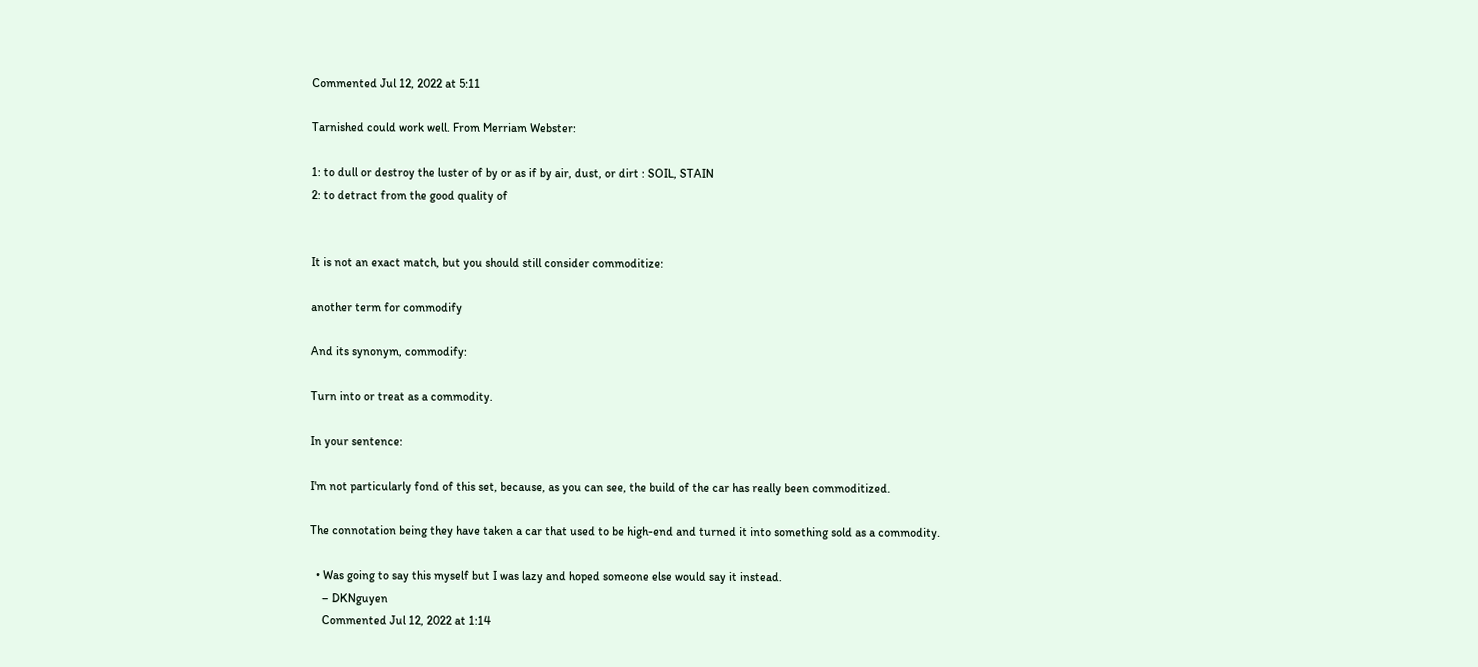Commented Jul 12, 2022 at 5:11

Tarnished could work well. From Merriam Webster:

1: to dull or destroy the luster of by or as if by air, dust, or dirt : SOIL, STAIN
2: to detract from the good quality of


It is not an exact match, but you should still consider commoditize:

another term for commodify

And its synonym, commodify:

Turn into or treat as a commodity.

In your sentence:

I'm not particularly fond of this set, because, as you can see, the build of the car has really been commoditized.

The connotation being they have taken a car that used to be high-end and turned it into something sold as a commodity.

  • Was going to say this myself but I was lazy and hoped someone else would say it instead.
    – DKNguyen
    Commented Jul 12, 2022 at 1:14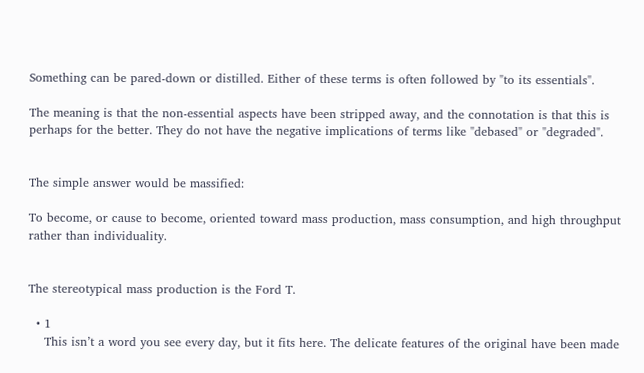Something can be pared-down or distilled. Either of these terms is often followed by "to its essentials".

The meaning is that the non-essential aspects have been stripped away, and the connotation is that this is perhaps for the better. They do not have the negative implications of terms like "debased" or "degraded".


The simple answer would be massified:

To become, or cause to become, oriented toward mass production, mass consumption, and high throughput rather than individuality.


The stereotypical mass production is the Ford T.

  • 1
    This isn’t a word you see every day, but it fits here. The delicate features of the original have been made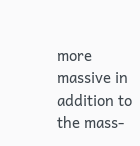more massive in addition to the mass-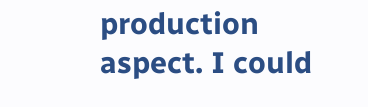production aspect. I could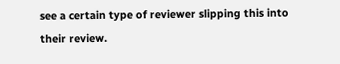see a certain type of reviewer slipping this into their review.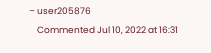– user205876
    Commented Jul 10, 2022 at 16:31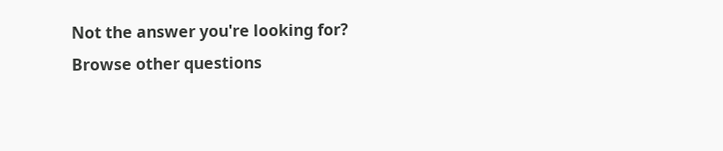Not the answer you're looking for? Browse other questions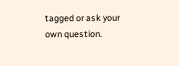tagged or ask your own question.